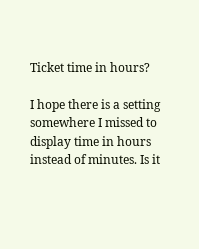Ticket time in hours?

I hope there is a setting somewhere I missed to display time in hours instead of minutes. Is it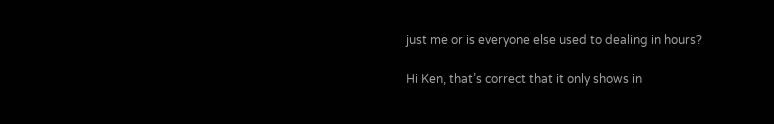just me or is everyone else used to dealing in hours?

Hi Ken, that’s correct that it only shows in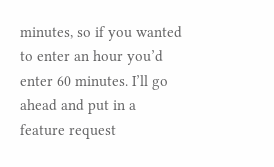minutes, so if you wanted to enter an hour you’d enter 60 minutes. I’ll go ahead and put in a feature request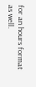for an hours format as well.